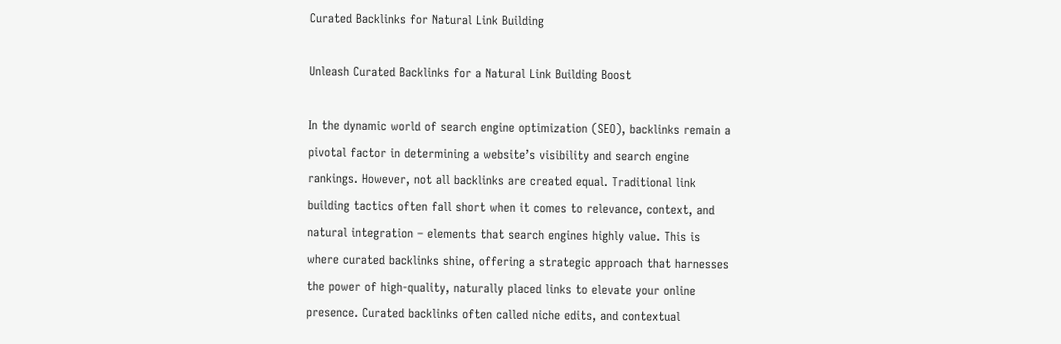Curated Backlinks for Natural Link Building

Unleash Curated Backlinks for a Natural Link Building Boost

In the dynamic world of search engine optimization (SEO), backlinks remain a pivotal factor in determining a website’s visibility and search engine rankings. However, not all backlinks are created equal. Traditional link building tactics often fall short when it comes to relevance, context, and natural integration – elements that search engines highly value. This is where curated backlinks shine, offering a strategic approach that harnesses the power of high-quality, naturally placed links to elevate your online presence. Curated backlinks often called niche edits, and contextual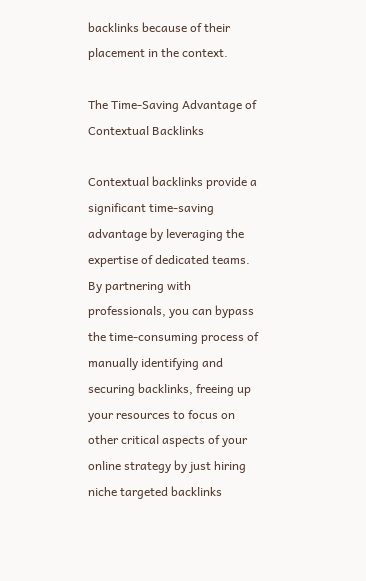backlinks because of their placement in the context.

The Time-Saving Advantage of Contextual Backlinks

Contextual backlinks provide a significant time-saving advantage by leveraging the expertise of dedicated teams. By partnering with professionals, you can bypass the time-consuming process of manually identifying and securing backlinks, freeing up your resources to focus on other critical aspects of your online strategy by just hiring niche targeted backlinks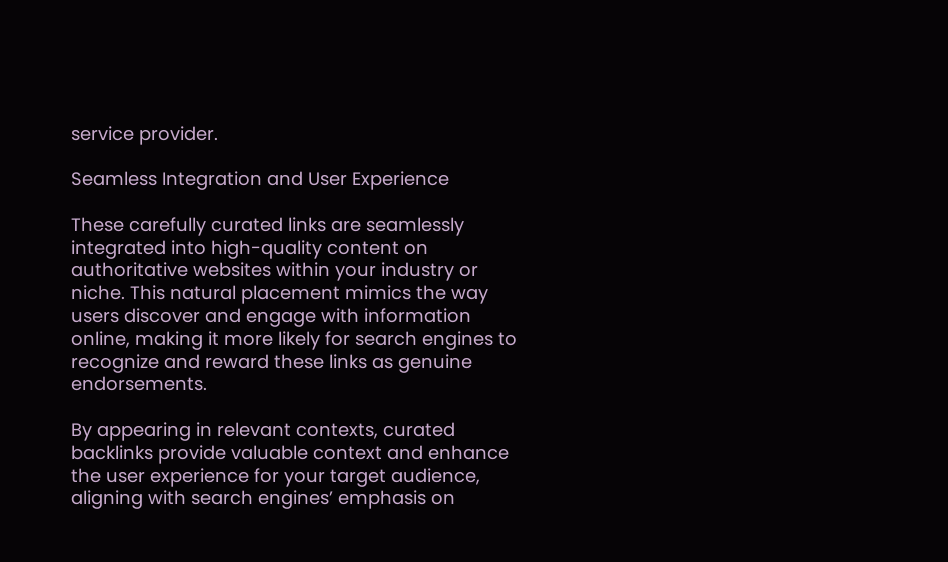service provider.

Seamless Integration and User Experience

These carefully curated links are seamlessly integrated into high-quality content on authoritative websites within your industry or niche. This natural placement mimics the way users discover and engage with information online, making it more likely for search engines to recognize and reward these links as genuine endorsements.

By appearing in relevant contexts, curated backlinks provide valuable context and enhance the user experience for your target audience, aligning with search engines’ emphasis on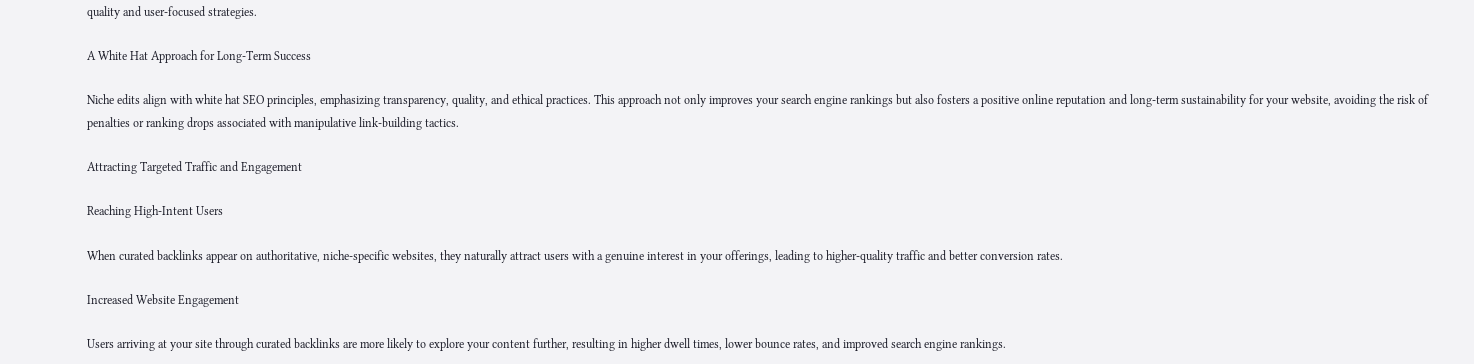quality and user-focused strategies.

A White Hat Approach for Long-Term Success

Niche edits align with white hat SEO principles, emphasizing transparency, quality, and ethical practices. This approach not only improves your search engine rankings but also fosters a positive online reputation and long-term sustainability for your website, avoiding the risk of penalties or ranking drops associated with manipulative link-building tactics.

Attracting Targeted Traffic and Engagement

Reaching High-Intent Users

When curated backlinks appear on authoritative, niche-specific websites, they naturally attract users with a genuine interest in your offerings, leading to higher-quality traffic and better conversion rates.

Increased Website Engagement

Users arriving at your site through curated backlinks are more likely to explore your content further, resulting in higher dwell times, lower bounce rates, and improved search engine rankings.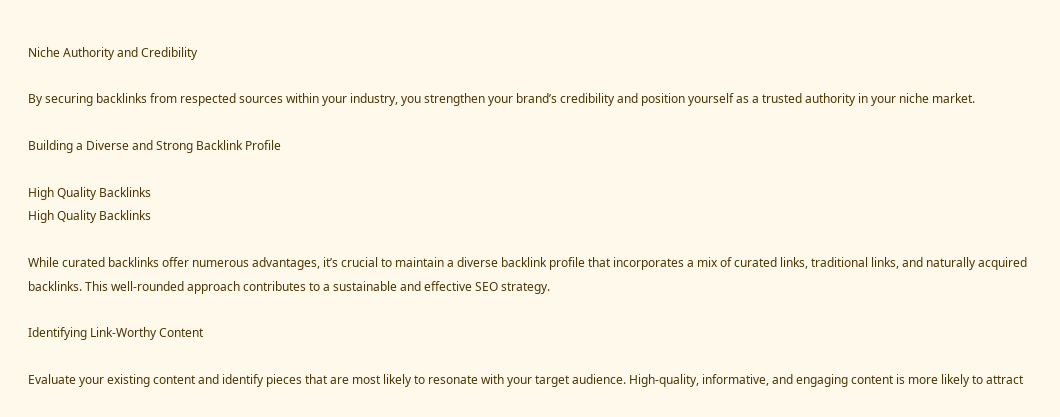Niche Authority and Credibility

By securing backlinks from respected sources within your industry, you strengthen your brand’s credibility and position yourself as a trusted authority in your niche market.

Building a Diverse and Strong Backlink Profile

High Quality Backlinks
High Quality Backlinks

While curated backlinks offer numerous advantages, it’s crucial to maintain a diverse backlink profile that incorporates a mix of curated links, traditional links, and naturally acquired backlinks. This well-rounded approach contributes to a sustainable and effective SEO strategy.

Identifying Link-Worthy Content

Evaluate your existing content and identify pieces that are most likely to resonate with your target audience. High-quality, informative, and engaging content is more likely to attract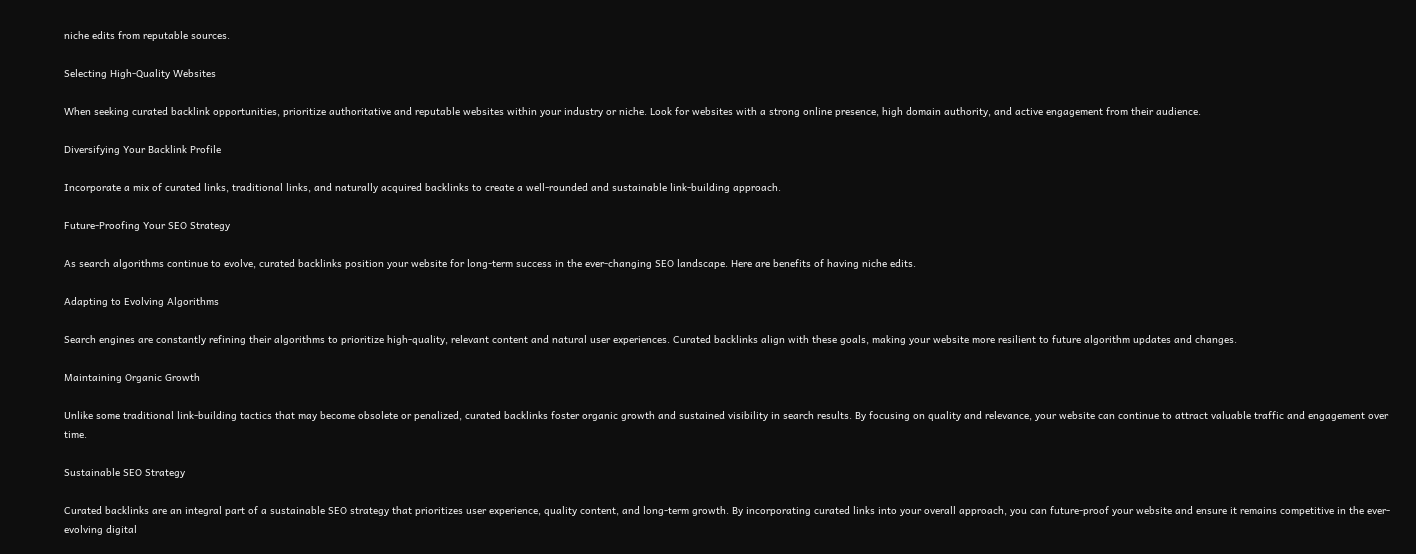niche edits from reputable sources.

Selecting High-Quality Websites

When seeking curated backlink opportunities, prioritize authoritative and reputable websites within your industry or niche. Look for websites with a strong online presence, high domain authority, and active engagement from their audience.

Diversifying Your Backlink Profile

Incorporate a mix of curated links, traditional links, and naturally acquired backlinks to create a well-rounded and sustainable link-building approach.

Future-Proofing Your SEO Strategy

As search algorithms continue to evolve, curated backlinks position your website for long-term success in the ever-changing SEO landscape. Here are benefits of having niche edits.

Adapting to Evolving Algorithms

Search engines are constantly refining their algorithms to prioritize high-quality, relevant content and natural user experiences. Curated backlinks align with these goals, making your website more resilient to future algorithm updates and changes.

Maintaining Organic Growth

Unlike some traditional link-building tactics that may become obsolete or penalized, curated backlinks foster organic growth and sustained visibility in search results. By focusing on quality and relevance, your website can continue to attract valuable traffic and engagement over time.

Sustainable SEO Strategy

Curated backlinks are an integral part of a sustainable SEO strategy that prioritizes user experience, quality content, and long-term growth. By incorporating curated links into your overall approach, you can future-proof your website and ensure it remains competitive in the ever-evolving digital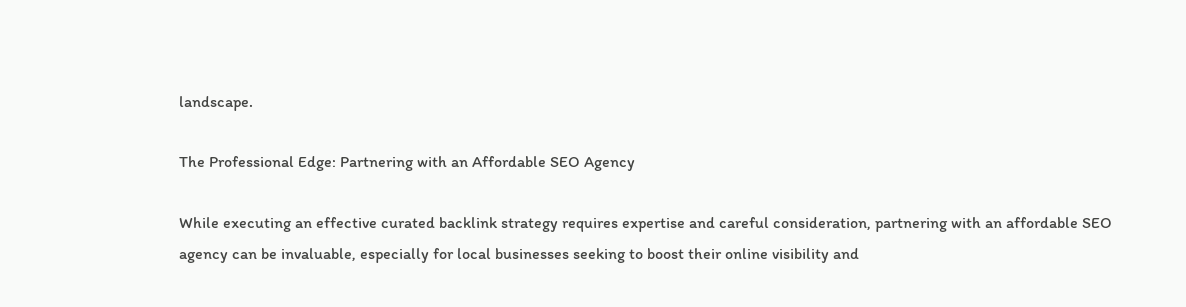landscape.

The Professional Edge: Partnering with an Affordable SEO Agency

While executing an effective curated backlink strategy requires expertise and careful consideration, partnering with an affordable SEO agency can be invaluable, especially for local businesses seeking to boost their online visibility and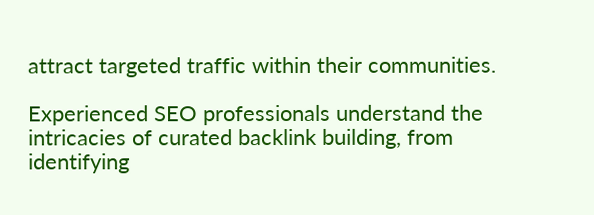attract targeted traffic within their communities.

Experienced SEO professionals understand the intricacies of curated backlink building, from identifying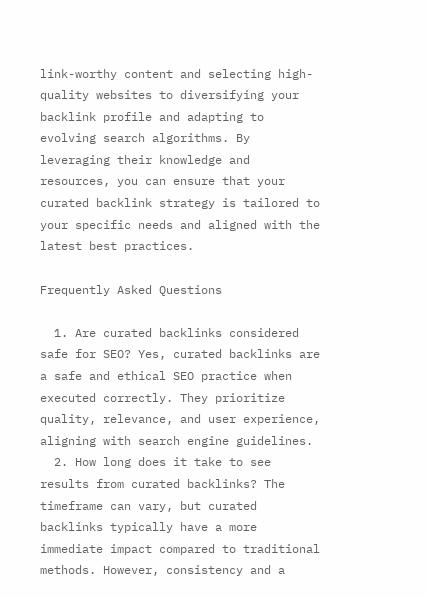link-worthy content and selecting high-quality websites to diversifying your backlink profile and adapting to evolving search algorithms. By leveraging their knowledge and resources, you can ensure that your curated backlink strategy is tailored to your specific needs and aligned with the latest best practices.

Frequently Asked Questions

  1. Are curated backlinks considered safe for SEO? Yes, curated backlinks are a safe and ethical SEO practice when executed correctly. They prioritize quality, relevance, and user experience, aligning with search engine guidelines.
  2. How long does it take to see results from curated backlinks? The timeframe can vary, but curated backlinks typically have a more immediate impact compared to traditional methods. However, consistency and a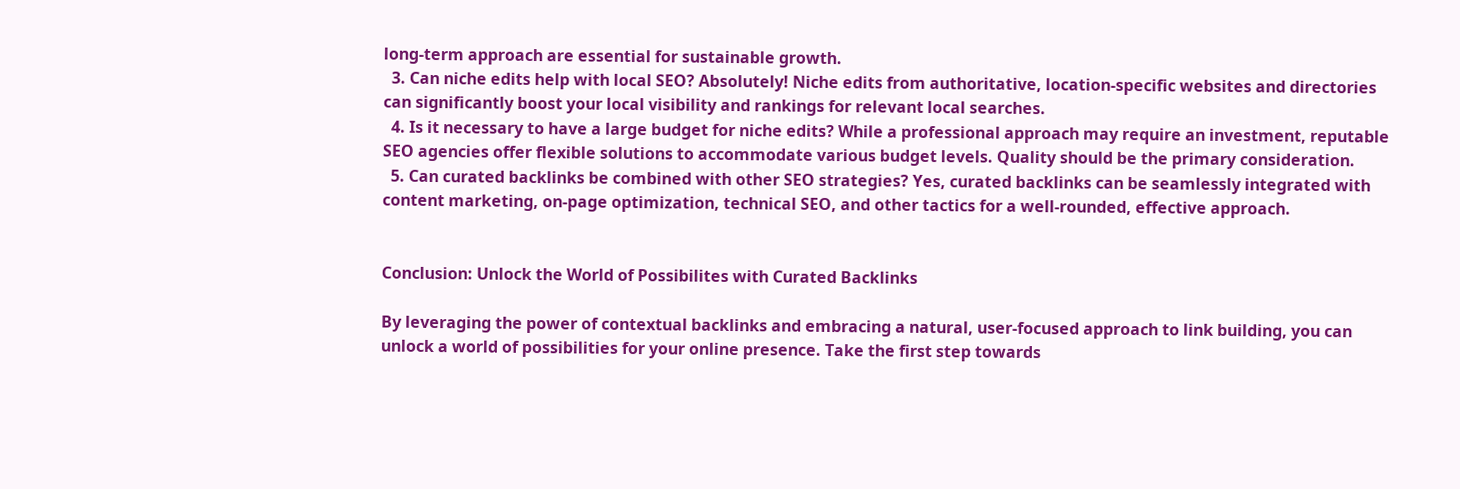long-term approach are essential for sustainable growth.
  3. Can niche edits help with local SEO? Absolutely! Niche edits from authoritative, location-specific websites and directories can significantly boost your local visibility and rankings for relevant local searches.
  4. Is it necessary to have a large budget for niche edits? While a professional approach may require an investment, reputable SEO agencies offer flexible solutions to accommodate various budget levels. Quality should be the primary consideration.
  5. Can curated backlinks be combined with other SEO strategies? Yes, curated backlinks can be seamlessly integrated with content marketing, on-page optimization, technical SEO, and other tactics for a well-rounded, effective approach.


Conclusion: Unlock the World of Possibilites with Curated Backlinks

By leveraging the power of contextual backlinks and embracing a natural, user-focused approach to link building, you can unlock a world of possibilities for your online presence. Take the first step towards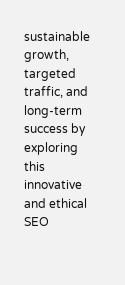sustainable growth, targeted traffic, and long-term success by exploring this innovative and ethical SEO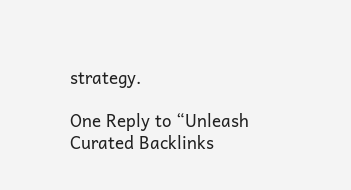strategy.

One Reply to “Unleash Curated Backlinks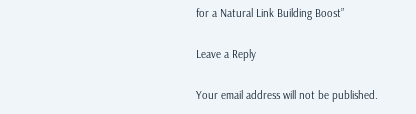for a Natural Link Building Boost”

Leave a Reply

Your email address will not be published.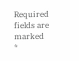Required fields are marked *